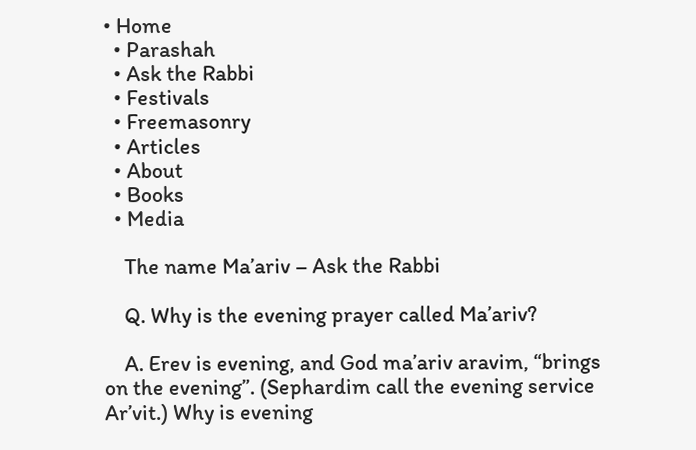• Home
  • Parashah
  • Ask the Rabbi
  • Festivals
  • Freemasonry
  • Articles
  • About
  • Books
  • Media

    The name Ma’ariv – Ask the Rabbi

    Q. Why is the evening prayer called Ma’ariv?

    A. Erev is evening, and God ma’ariv aravim, “brings on the evening”. (Sephardim call the evening service Ar’vit.) Why is evening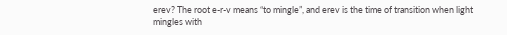erev? The root e-r-v means “to mingle”, and erev is the time of transition when light mingles with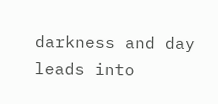darkness and day leads into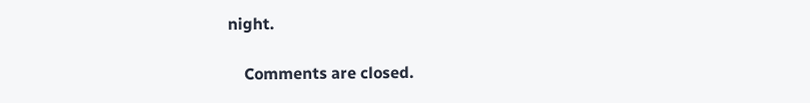night.

    Comments are closed.